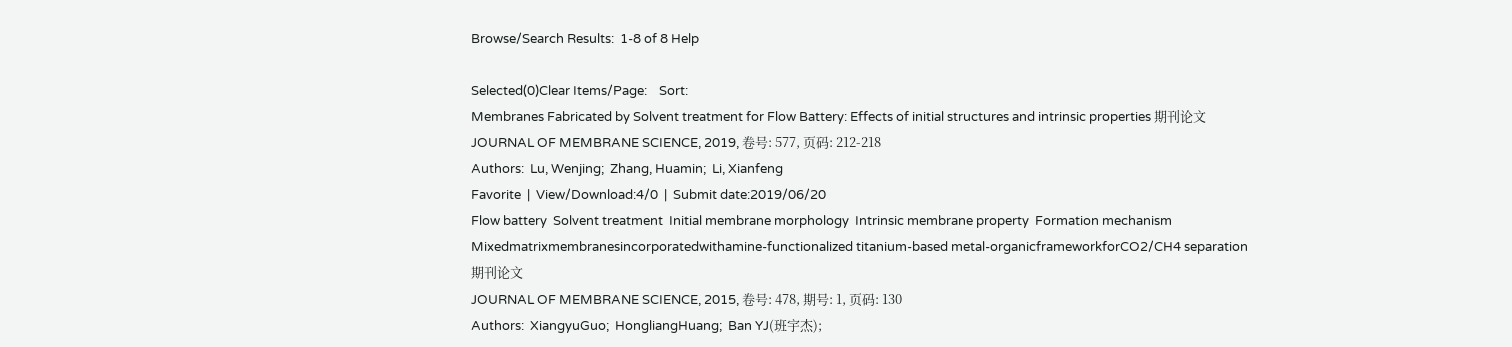Browse/Search Results:  1-8 of 8 Help

Selected(0)Clear Items/Page:    Sort:
Membranes Fabricated by Solvent treatment for Flow Battery: Effects of initial structures and intrinsic properties 期刊论文
JOURNAL OF MEMBRANE SCIENCE, 2019, 卷号: 577, 页码: 212-218
Authors:  Lu, Wenjing;  Zhang, Huamin;  Li, Xianfeng
Favorite  |  View/Download:4/0  |  Submit date:2019/06/20
Flow battery  Solvent treatment  Initial membrane morphology  Intrinsic membrane property  Formation mechanism
Mixedmatrixmembranesincorporatedwithamine-functionalized titanium-based metal-organicframeworkforCO2/CH4 separation 期刊论文
JOURNAL OF MEMBRANE SCIENCE, 2015, 卷号: 478, 期号: 1, 页码: 130
Authors:  XiangyuGuo;  HongliangHuang;  Ban YJ(班宇杰);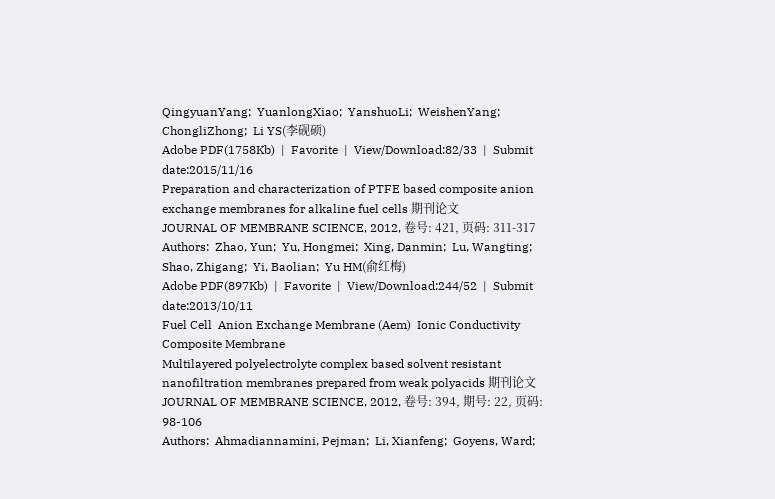QingyuanYang;  YuanlongXiao;  YanshuoLi;  WeishenYang;  ChongliZhong;  Li YS(李砚硕)
Adobe PDF(1758Kb)  |  Favorite  |  View/Download:82/33  |  Submit date:2015/11/16
Preparation and characterization of PTFE based composite anion exchange membranes for alkaline fuel cells 期刊论文
JOURNAL OF MEMBRANE SCIENCE, 2012, 卷号: 421, 页码: 311-317
Authors:  Zhao, Yun;  Yu, Hongmei;  Xing, Danmin;  Lu, Wangting;  Shao, Zhigang;  Yi, Baolian;  Yu HM(俞红梅)
Adobe PDF(897Kb)  |  Favorite  |  View/Download:244/52  |  Submit date:2013/10/11
Fuel Cell  Anion Exchange Membrane (Aem)  Ionic Conductivity  Composite Membrane
Multilayered polyelectrolyte complex based solvent resistant nanofiltration membranes prepared from weak polyacids 期刊论文
JOURNAL OF MEMBRANE SCIENCE, 2012, 卷号: 394, 期号: 22, 页码: 98-106
Authors:  Ahmadiannamini, Pejman;  Li, Xianfeng;  Goyens, Ward;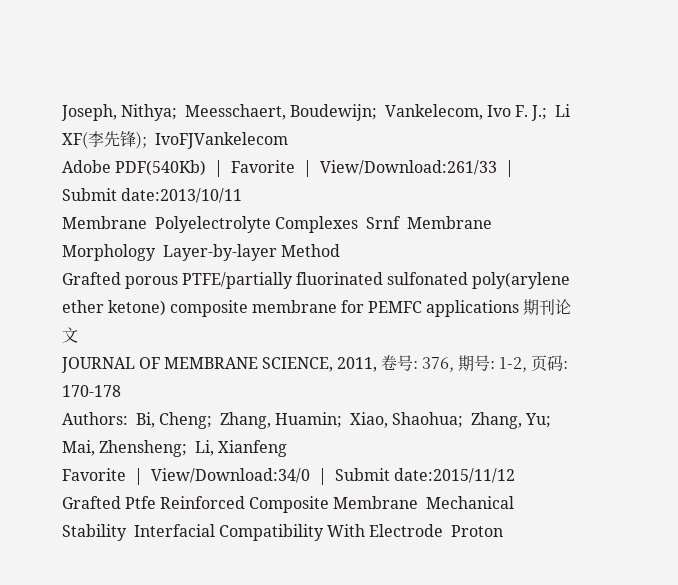Joseph, Nithya;  Meesschaert, Boudewijn;  Vankelecom, Ivo F. J.;  Li XF(李先锋);  IvoFJVankelecom
Adobe PDF(540Kb)  |  Favorite  |  View/Download:261/33  |  Submit date:2013/10/11
Membrane  Polyelectrolyte Complexes  Srnf  Membrane Morphology  Layer-by-layer Method
Grafted porous PTFE/partially fluorinated sulfonated poly(arylene ether ketone) composite membrane for PEMFC applications 期刊论文
JOURNAL OF MEMBRANE SCIENCE, 2011, 卷号: 376, 期号: 1-2, 页码: 170-178
Authors:  Bi, Cheng;  Zhang, Huamin;  Xiao, Shaohua;  Zhang, Yu;  Mai, Zhensheng;  Li, Xianfeng
Favorite  |  View/Download:34/0  |  Submit date:2015/11/12
Grafted Ptfe Reinforced Composite Membrane  Mechanical Stability  Interfacial Compatibility With Electrode  Proton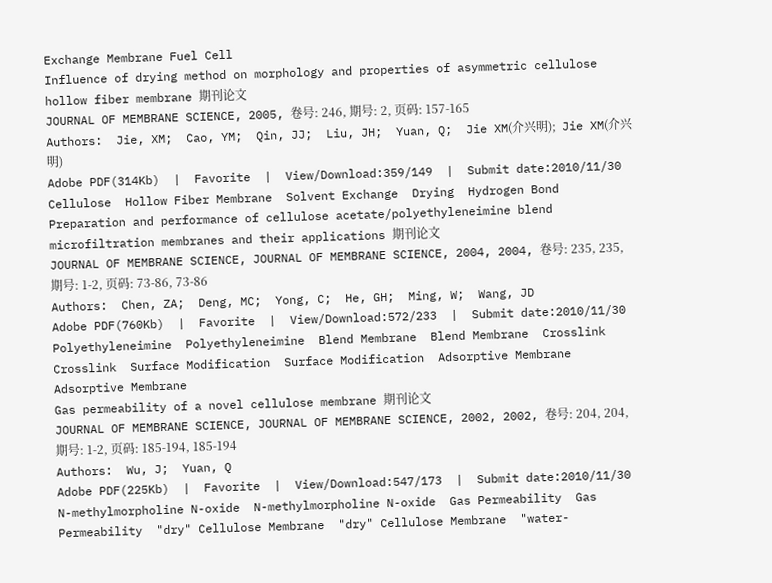Exchange Membrane Fuel Cell
Influence of drying method on morphology and properties of asymmetric cellulose hollow fiber membrane 期刊论文
JOURNAL OF MEMBRANE SCIENCE, 2005, 卷号: 246, 期号: 2, 页码: 157-165
Authors:  Jie, XM;  Cao, YM;  Qin, JJ;  Liu, JH;  Yuan, Q;  Jie XM(介兴明);  Jie XM(介兴明)
Adobe PDF(314Kb)  |  Favorite  |  View/Download:359/149  |  Submit date:2010/11/30
Cellulose  Hollow Fiber Membrane  Solvent Exchange  Drying  Hydrogen Bond
Preparation and performance of cellulose acetate/polyethyleneimine blend microfiltration membranes and their applications 期刊论文
JOURNAL OF MEMBRANE SCIENCE, JOURNAL OF MEMBRANE SCIENCE, 2004, 2004, 卷号: 235, 235, 期号: 1-2, 页码: 73-86, 73-86
Authors:  Chen, ZA;  Deng, MC;  Yong, C;  He, GH;  Ming, W;  Wang, JD
Adobe PDF(760Kb)  |  Favorite  |  View/Download:572/233  |  Submit date:2010/11/30
Polyethyleneimine  Polyethyleneimine  Blend Membrane  Blend Membrane  Crosslink  Crosslink  Surface Modification  Surface Modification  Adsorptive Membrane  Adsorptive Membrane
Gas permeability of a novel cellulose membrane 期刊论文
JOURNAL OF MEMBRANE SCIENCE, JOURNAL OF MEMBRANE SCIENCE, 2002, 2002, 卷号: 204, 204, 期号: 1-2, 页码: 185-194, 185-194
Authors:  Wu, J;  Yuan, Q
Adobe PDF(225Kb)  |  Favorite  |  View/Download:547/173  |  Submit date:2010/11/30
N-methylmorpholine N-oxide  N-methylmorpholine N-oxide  Gas Permeability  Gas Permeability  "dry" Cellulose Membrane  "dry" Cellulose Membrane  "water-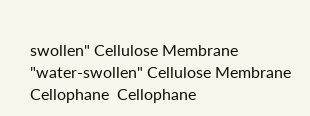swollen" Cellulose Membrane  "water-swollen" Cellulose Membrane  Cellophane  Cellophane